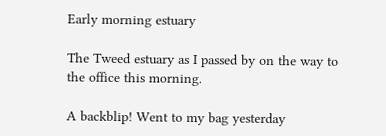Early morning estuary

The Tweed estuary as I passed by on the way to the office this morning.

A backblip! Went to my bag yesterday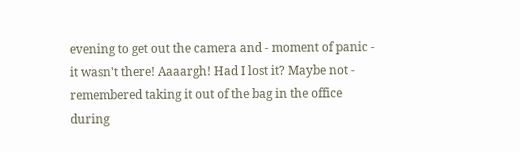evening to get out the camera and - moment of panic - it wasn't there! Aaaargh! Had I lost it? Maybe not - remembered taking it out of the bag in the office during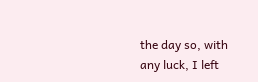the day so, with any luck, I left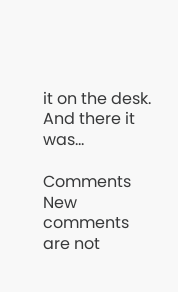it on the desk. And there it was...

Comments New comments are not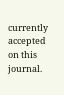currently accepted on this journal.